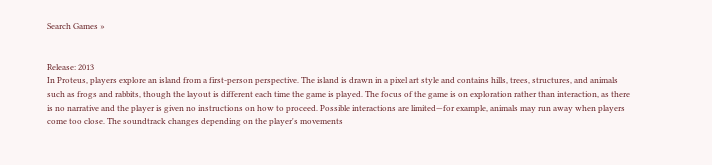Search Games »


Release: 2013
In Proteus, players explore an island from a first-person perspective. The island is drawn in a pixel art style and contains hills, trees, structures, and animals such as frogs and rabbits, though the layout is different each time the game is played. The focus of the game is on exploration rather than interaction, as there is no narrative and the player is given no instructions on how to proceed. Possible interactions are limited—for example, animals may run away when players come too close. The soundtrack changes depending on the player's movements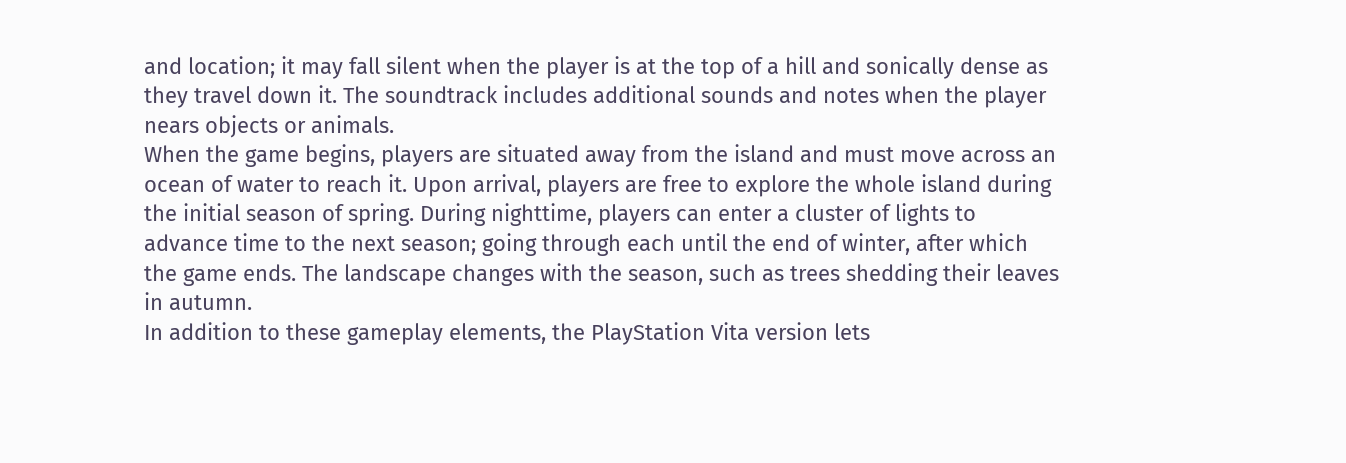and location; it may fall silent when the player is at the top of a hill and sonically dense as they travel down it. The soundtrack includes additional sounds and notes when the player nears objects or animals.
When the game begins, players are situated away from the island and must move across an ocean of water to reach it. Upon arrival, players are free to explore the whole island during the initial season of spring. During nighttime, players can enter a cluster of lights to advance time to the next season; going through each until the end of winter, after which the game ends. The landscape changes with the season, such as trees shedding their leaves in autumn.
In addition to these gameplay elements, the PlayStation Vita version lets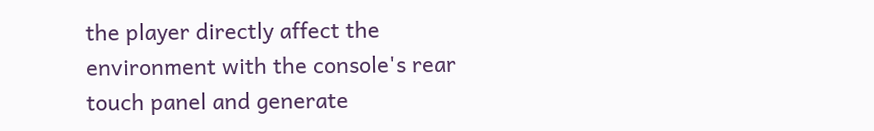the player directly affect the environment with the console's rear touch panel and generate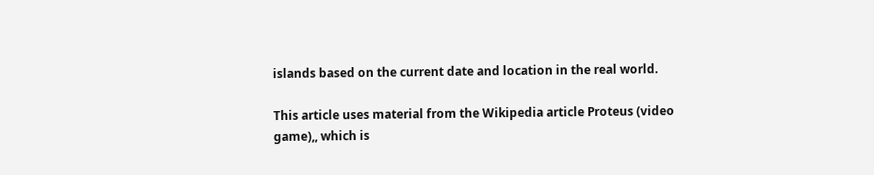islands based on the current date and location in the real world.

This article uses material from the Wikipedia article Proteus (video game),, which is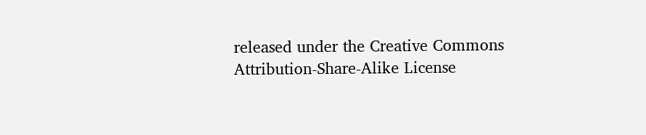released under the Creative Commons Attribution-Share-Alike License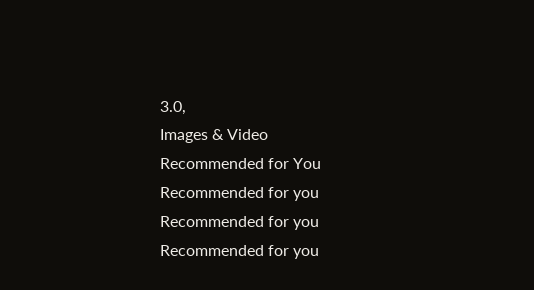3.0,
Images & Video
Recommended for You
Recommended for you
Recommended for you
Recommended for you